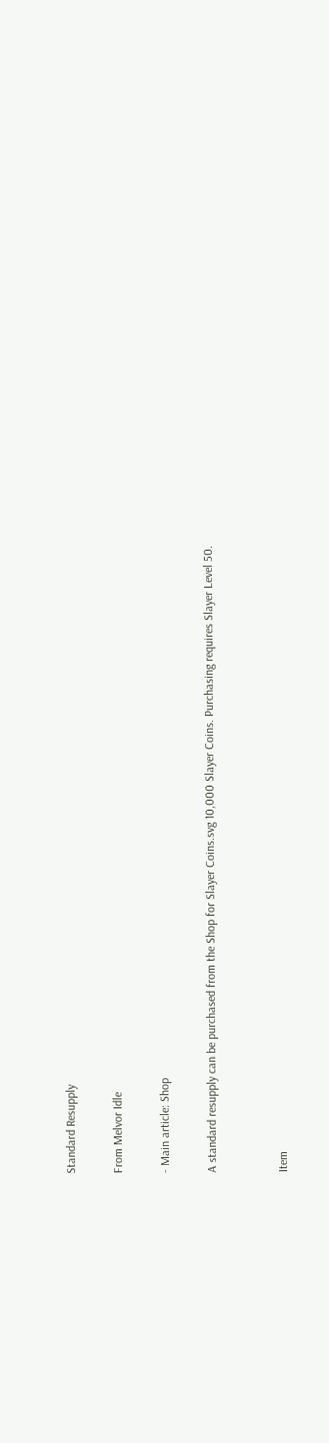Standard Resupply

From Melvor Idle

- Main article: Shop

A standard resupply can be purchased from the Shop for Slayer Coins.svg 10,000 Slayer Coins. Purchasing requires Slayer Level 50.


Item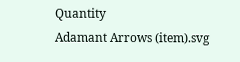Quantity
Adamant Arrows (item).svg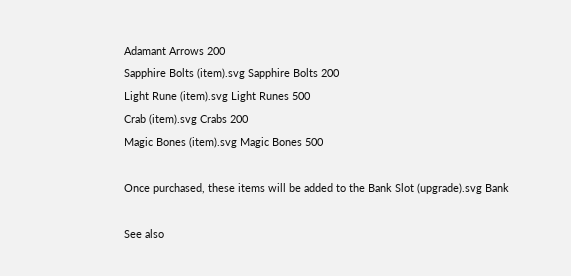Adamant Arrows 200
Sapphire Bolts (item).svg Sapphire Bolts 200
Light Rune (item).svg Light Runes 500
Crab (item).svg Crabs 200
Magic Bones (item).svg Magic Bones 500

Once purchased, these items will be added to the Bank Slot (upgrade).svg Bank

See also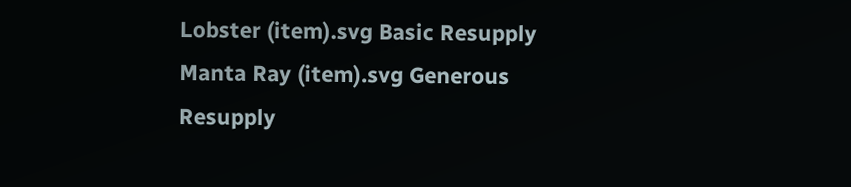Lobster (item).svg Basic Resupply
Manta Ray (item).svg Generous Resupply